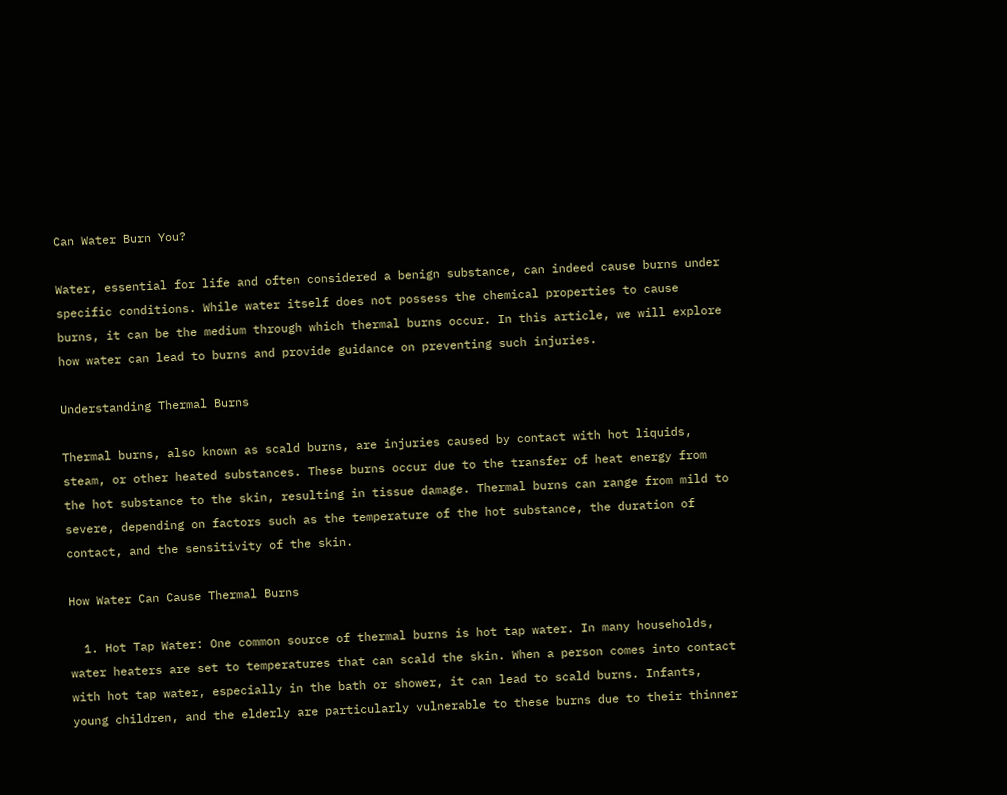Can Water Burn You?

Water, essential for life and often considered a benign substance, can indeed cause burns under specific conditions. While water itself does not possess the chemical properties to cause burns, it can be the medium through which thermal burns occur. In this article, we will explore how water can lead to burns and provide guidance on preventing such injuries.

Understanding Thermal Burns

Thermal burns, also known as scald burns, are injuries caused by contact with hot liquids, steam, or other heated substances. These burns occur due to the transfer of heat energy from the hot substance to the skin, resulting in tissue damage. Thermal burns can range from mild to severe, depending on factors such as the temperature of the hot substance, the duration of contact, and the sensitivity of the skin.

How Water Can Cause Thermal Burns

  1. Hot Tap Water: One common source of thermal burns is hot tap water. In many households, water heaters are set to temperatures that can scald the skin. When a person comes into contact with hot tap water, especially in the bath or shower, it can lead to scald burns. Infants, young children, and the elderly are particularly vulnerable to these burns due to their thinner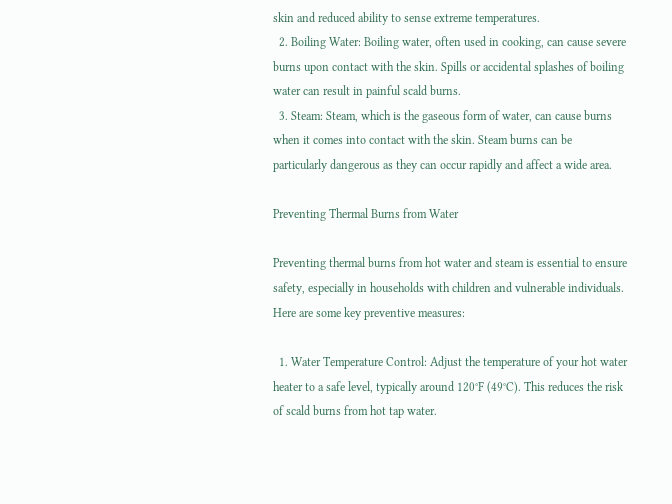skin and reduced ability to sense extreme temperatures.
  2. Boiling Water: Boiling water, often used in cooking, can cause severe burns upon contact with the skin. Spills or accidental splashes of boiling water can result in painful scald burns.
  3. Steam: Steam, which is the gaseous form of water, can cause burns when it comes into contact with the skin. Steam burns can be particularly dangerous as they can occur rapidly and affect a wide area.

Preventing Thermal Burns from Water

Preventing thermal burns from hot water and steam is essential to ensure safety, especially in households with children and vulnerable individuals. Here are some key preventive measures:

  1. Water Temperature Control: Adjust the temperature of your hot water heater to a safe level, typically around 120°F (49°C). This reduces the risk of scald burns from hot tap water.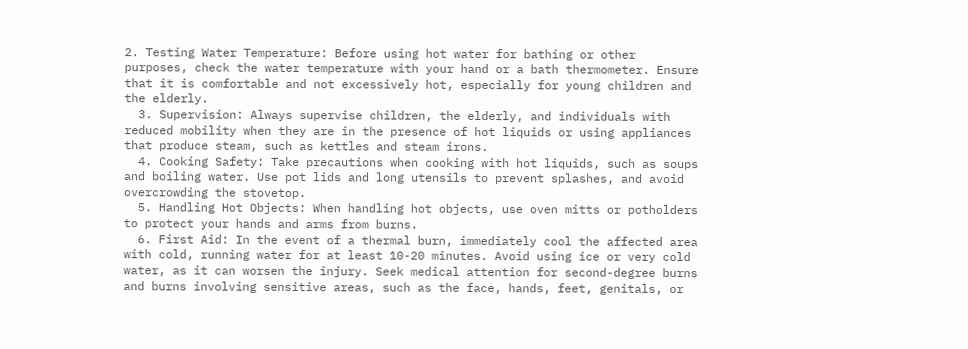2. Testing Water Temperature: Before using hot water for bathing or other purposes, check the water temperature with your hand or a bath thermometer. Ensure that it is comfortable and not excessively hot, especially for young children and the elderly.
  3. Supervision: Always supervise children, the elderly, and individuals with reduced mobility when they are in the presence of hot liquids or using appliances that produce steam, such as kettles and steam irons.
  4. Cooking Safety: Take precautions when cooking with hot liquids, such as soups and boiling water. Use pot lids and long utensils to prevent splashes, and avoid overcrowding the stovetop.
  5. Handling Hot Objects: When handling hot objects, use oven mitts or potholders to protect your hands and arms from burns.
  6. First Aid: In the event of a thermal burn, immediately cool the affected area with cold, running water for at least 10-20 minutes. Avoid using ice or very cold water, as it can worsen the injury. Seek medical attention for second-degree burns and burns involving sensitive areas, such as the face, hands, feet, genitals, or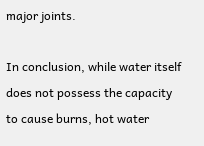major joints.

In conclusion, while water itself does not possess the capacity to cause burns, hot water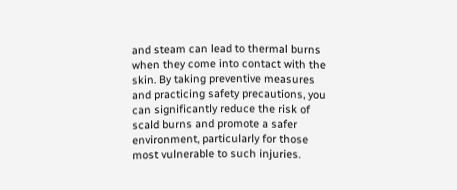and steam can lead to thermal burns when they come into contact with the skin. By taking preventive measures and practicing safety precautions, you can significantly reduce the risk of scald burns and promote a safer environment, particularly for those most vulnerable to such injuries.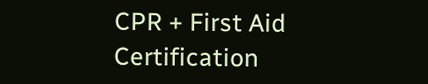CPR + First Aid Certification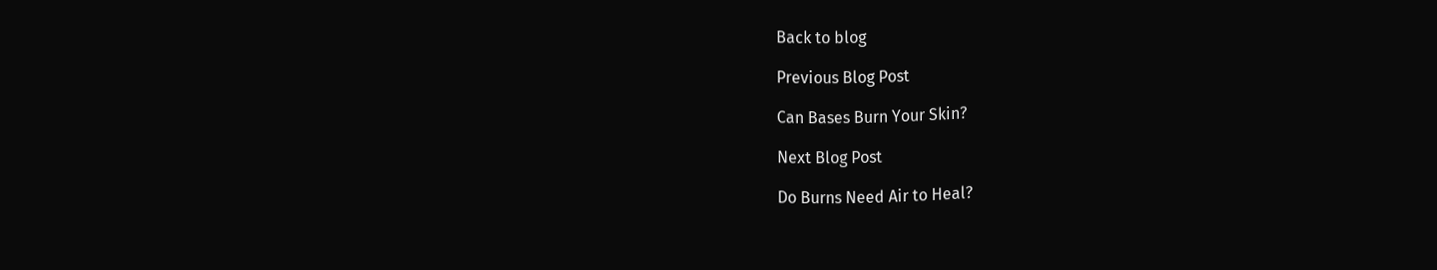Back to blog

Previous Blog Post

Can Bases Burn Your Skin?

Next Blog Post

Do Burns Need Air to Heal?